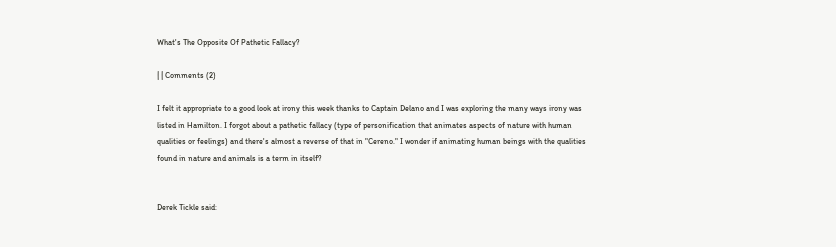What's The Opposite Of Pathetic Fallacy?

| | Comments (2)

I felt it appropriate to a good look at irony this week thanks to Captain Delano and I was exploring the many ways irony was listed in Hamilton. I forgot about a pathetic fallacy (type of personification that animates aspects of nature with human qualities or feelings) and there's almost a reverse of that in "Cereno." I wonder if animating human beings with the qualities found in nature and animals is a term in itself?


Derek Tickle said: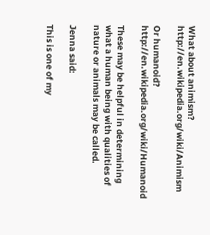What about animism? http://en.wikipedia.org/wiki/Animism

Or humanoid? http://en.wikipedia.org/wiki/Humanoid

These may be helpful in determining what a human being with qualities of nature or animals may be called.

Jenna said:

This is one of my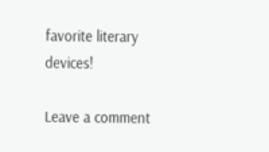favorite literary devices!

Leave a comment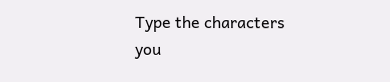Type the characters you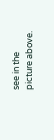see in the picture above.